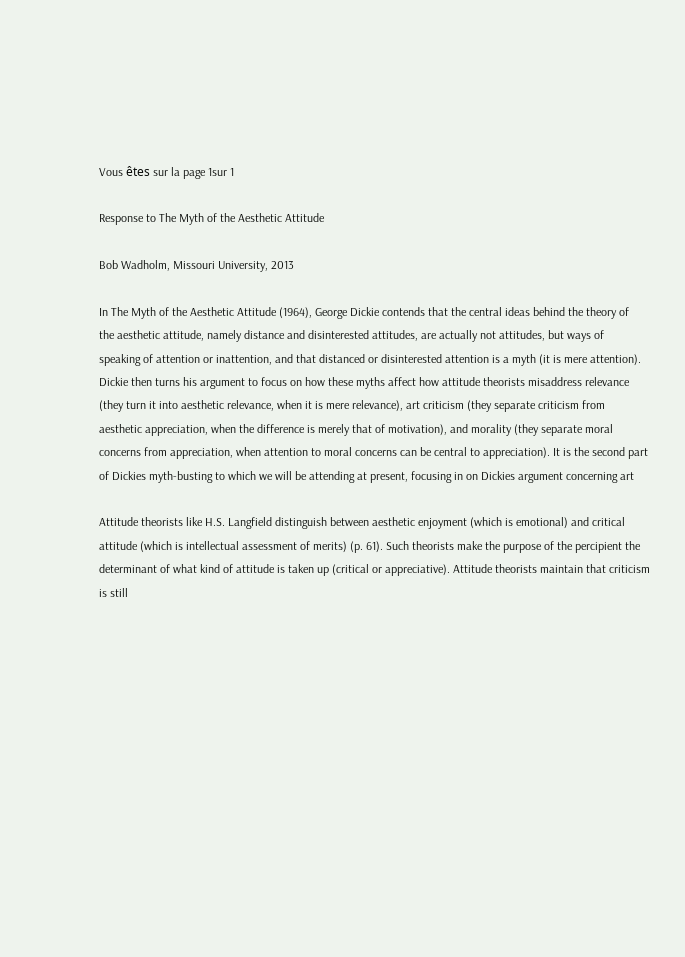Vous êtes sur la page 1sur 1

Response to The Myth of the Aesthetic Attitude

Bob Wadholm, Missouri University, 2013

In The Myth of the Aesthetic Attitude (1964), George Dickie contends that the central ideas behind the theory of
the aesthetic attitude, namely distance and disinterested attitudes, are actually not attitudes, but ways of
speaking of attention or inattention, and that distanced or disinterested attention is a myth (it is mere attention).
Dickie then turns his argument to focus on how these myths affect how attitude theorists misaddress relevance
(they turn it into aesthetic relevance, when it is mere relevance), art criticism (they separate criticism from
aesthetic appreciation, when the difference is merely that of motivation), and morality (they separate moral
concerns from appreciation, when attention to moral concerns can be central to appreciation). It is the second part
of Dickies myth-busting to which we will be attending at present, focusing in on Dickies argument concerning art

Attitude theorists like H.S. Langfield distinguish between aesthetic enjoyment (which is emotional) and critical
attitude (which is intellectual assessment of merits) (p. 61). Such theorists make the purpose of the percipient the
determinant of what kind of attitude is taken up (critical or appreciative). Attitude theorists maintain that criticism
is still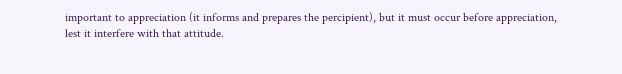important to appreciation (it informs and prepares the percipient), but it must occur before appreciation,
lest it interfere with that attitude.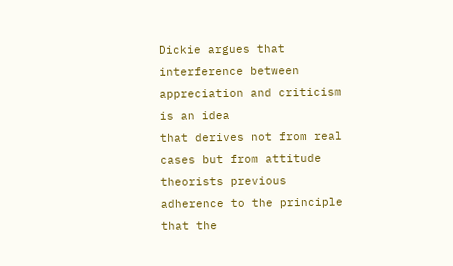Dickie argues that interference between appreciation and criticism is an idea
that derives not from real cases but from attitude theorists previous adherence to the principle that the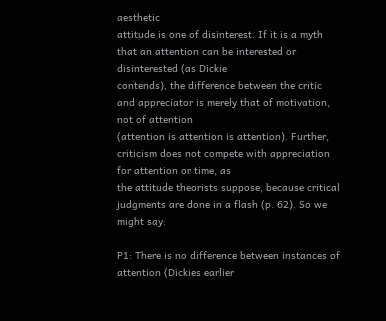aesthetic
attitude is one of disinterest. If it is a myth that an attention can be interested or disinterested (as Dickie
contends), the difference between the critic and appreciator is merely that of motivation, not of attention
(attention is attention is attention). Further, criticism does not compete with appreciation for attention or time, as
the attitude theorists suppose, because critical judgments are done in a flash (p. 62). So we might say:

P1: There is no difference between instances of attention (Dickies earlier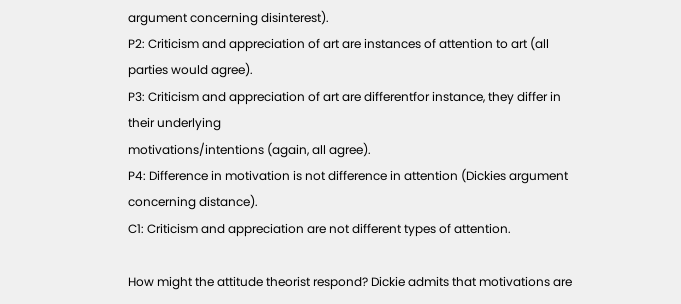argument concerning disinterest).
P2: Criticism and appreciation of art are instances of attention to art (all parties would agree).
P3: Criticism and appreciation of art are differentfor instance, they differ in their underlying
motivations/intentions (again, all agree).
P4: Difference in motivation is not difference in attention (Dickies argument concerning distance).
C1: Criticism and appreciation are not different types of attention.

How might the attitude theorist respond? Dickie admits that motivations are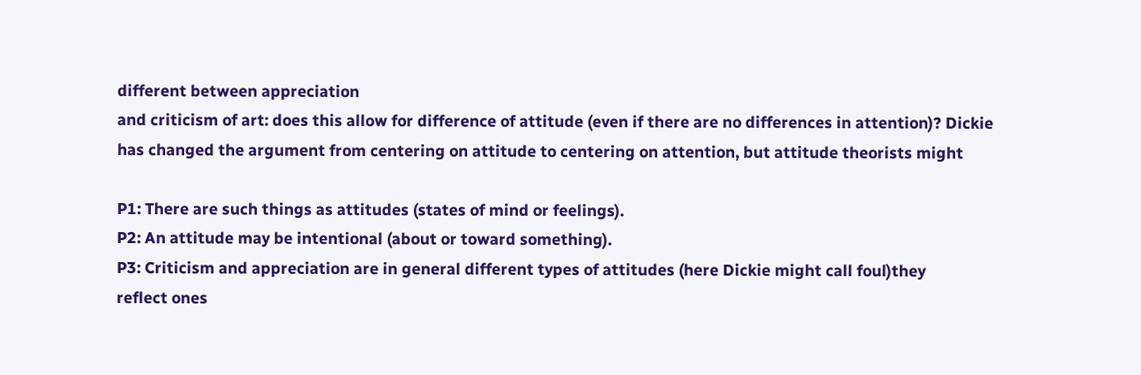different between appreciation
and criticism of art: does this allow for difference of attitude (even if there are no differences in attention)? Dickie
has changed the argument from centering on attitude to centering on attention, but attitude theorists might

P1: There are such things as attitudes (states of mind or feelings).
P2: An attitude may be intentional (about or toward something).
P3: Criticism and appreciation are in general different types of attitudes (here Dickie might call foul)they
reflect ones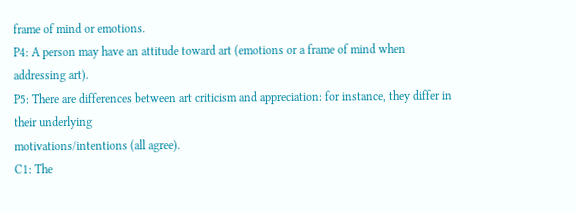frame of mind or emotions.
P4: A person may have an attitude toward art (emotions or a frame of mind when addressing art).
P5: There are differences between art criticism and appreciation: for instance, they differ in their underlying
motivations/intentions (all agree).
C1: The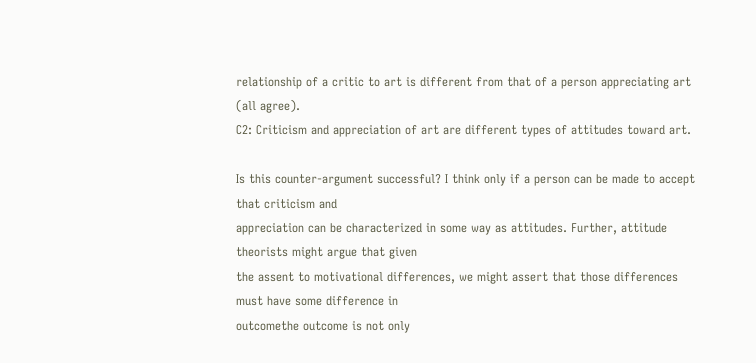relationship of a critic to art is different from that of a person appreciating art (all agree).
C2: Criticism and appreciation of art are different types of attitudes toward art.

Is this counter-argument successful? I think only if a person can be made to accept that criticism and
appreciation can be characterized in some way as attitudes. Further, attitude theorists might argue that given
the assent to motivational differences, we might assert that those differences must have some difference in
outcomethe outcome is not only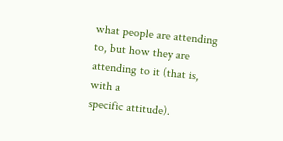what people are attending to, but how they are attending to it (that is, with a
specific attitude).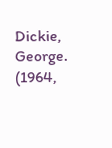Dickie, George. (1964,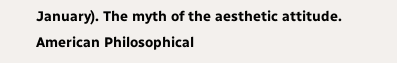January). The myth of the aesthetic attitude. American Philosophical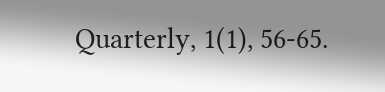Quarterly, 1(1), 56-65.